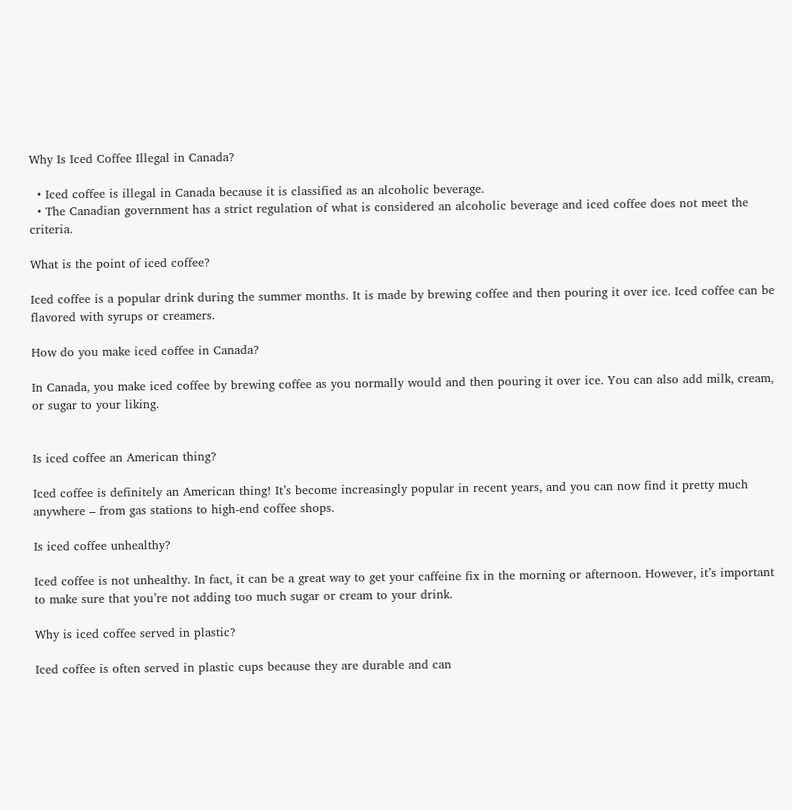Why Is Iced Coffee Illegal in Canada?

  • Iced coffee is illegal in Canada because it is classified as an alcoholic beverage.
  • The Canadian government has a strict regulation of what is considered an alcoholic beverage and iced coffee does not meet the criteria.

What is the point of iced coffee?

Iced coffee is a popular drink during the summer months. It is made by brewing coffee and then pouring it over ice. Iced coffee can be flavored with syrups or creamers.

How do you make iced coffee in Canada?

In Canada, you make iced coffee by brewing coffee as you normally would and then pouring it over ice. You can also add milk, cream, or sugar to your liking.


Is iced coffee an American thing?

Iced coffee is definitely an American thing! It’s become increasingly popular in recent years, and you can now find it pretty much anywhere – from gas stations to high-end coffee shops.

Is iced coffee unhealthy?

Iced coffee is not unhealthy. In fact, it can be a great way to get your caffeine fix in the morning or afternoon. However, it’s important to make sure that you’re not adding too much sugar or cream to your drink.

Why is iced coffee served in plastic?

Iced coffee is often served in plastic cups because they are durable and can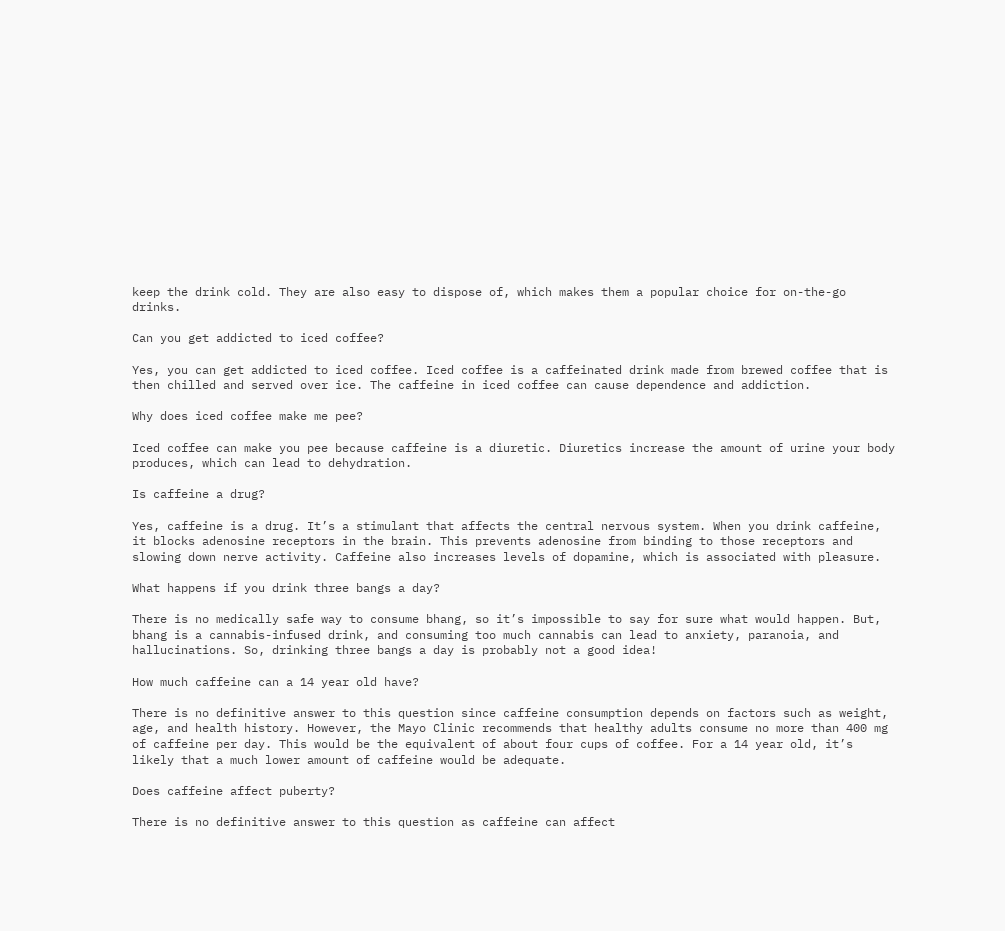keep the drink cold. They are also easy to dispose of, which makes them a popular choice for on-the-go drinks.

Can you get addicted to iced coffee?

Yes, you can get addicted to iced coffee. Iced coffee is a caffeinated drink made from brewed coffee that is then chilled and served over ice. The caffeine in iced coffee can cause dependence and addiction.

Why does iced coffee make me pee?

Iced coffee can make you pee because caffeine is a diuretic. Diuretics increase the amount of urine your body produces, which can lead to dehydration.

Is caffeine a drug?

Yes, caffeine is a drug. It’s a stimulant that affects the central nervous system. When you drink caffeine, it blocks adenosine receptors in the brain. This prevents adenosine from binding to those receptors and slowing down nerve activity. Caffeine also increases levels of dopamine, which is associated with pleasure.

What happens if you drink three bangs a day?

There is no medically safe way to consume bhang, so it’s impossible to say for sure what would happen. But, bhang is a cannabis-infused drink, and consuming too much cannabis can lead to anxiety, paranoia, and hallucinations. So, drinking three bangs a day is probably not a good idea!

How much caffeine can a 14 year old have?

There is no definitive answer to this question since caffeine consumption depends on factors such as weight, age, and health history. However, the Mayo Clinic recommends that healthy adults consume no more than 400 mg of caffeine per day. This would be the equivalent of about four cups of coffee. For a 14 year old, it’s likely that a much lower amount of caffeine would be adequate.

Does caffeine affect puberty?

There is no definitive answer to this question as caffeine can affect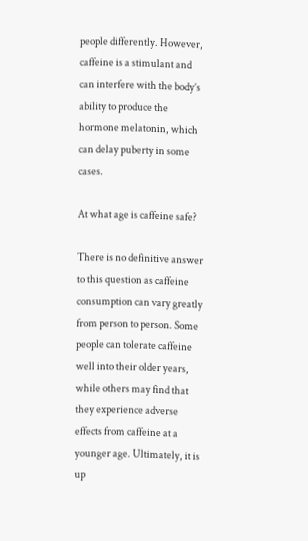people differently. However, caffeine is a stimulant and can interfere with the body’s ability to produce the hormone melatonin, which can delay puberty in some cases.

At what age is caffeine safe?

There is no definitive answer to this question as caffeine consumption can vary greatly from person to person. Some people can tolerate caffeine well into their older years, while others may find that they experience adverse effects from caffeine at a younger age. Ultimately, it is up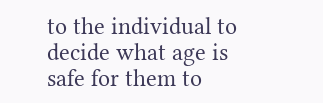to the individual to decide what age is safe for them to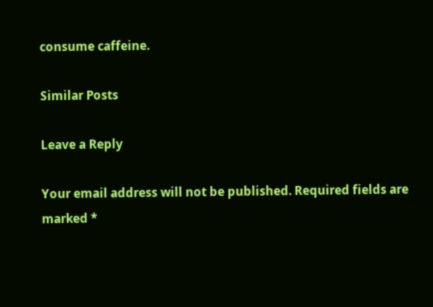consume caffeine.

Similar Posts

Leave a Reply

Your email address will not be published. Required fields are marked *